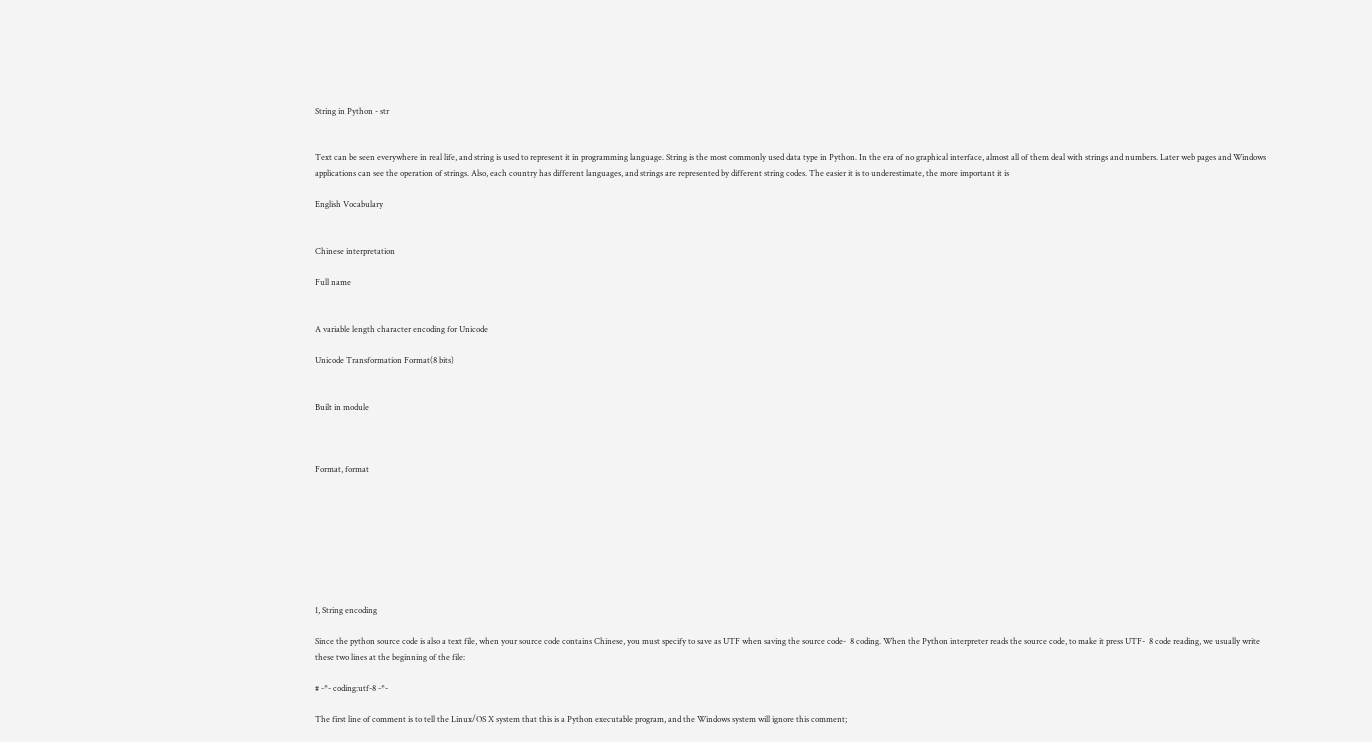String in Python - str


Text can be seen everywhere in real life, and string is used to represent it in programming language. String is the most commonly used data type in Python. In the era of no graphical interface, almost all of them deal with strings and numbers. Later web pages and Windows applications can see the operation of strings. Also, each country has different languages, and strings are represented by different string codes. The easier it is to underestimate, the more important it is

English Vocabulary


Chinese interpretation

Full name


A variable length character encoding for Unicode

Unicode Transformation Format(8 bits)


Built in module



Format, format








1, String encoding

Since the python source code is also a text file, when your source code contains Chinese, you must specify to save as UTF when saving the source code-  8 coding. When the Python interpreter reads the source code, to make it press UTF-  8 code reading, we usually write these two lines at the beginning of the file:

# -*- coding:utf-8 -*-

The first line of comment is to tell the Linux/OS X system that this is a Python executable program, and the Windows system will ignore this comment;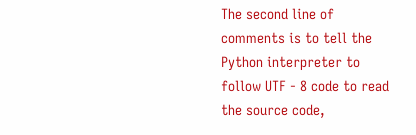The second line of comments is to tell the Python interpreter to follow UTF - 8 code to read the source code,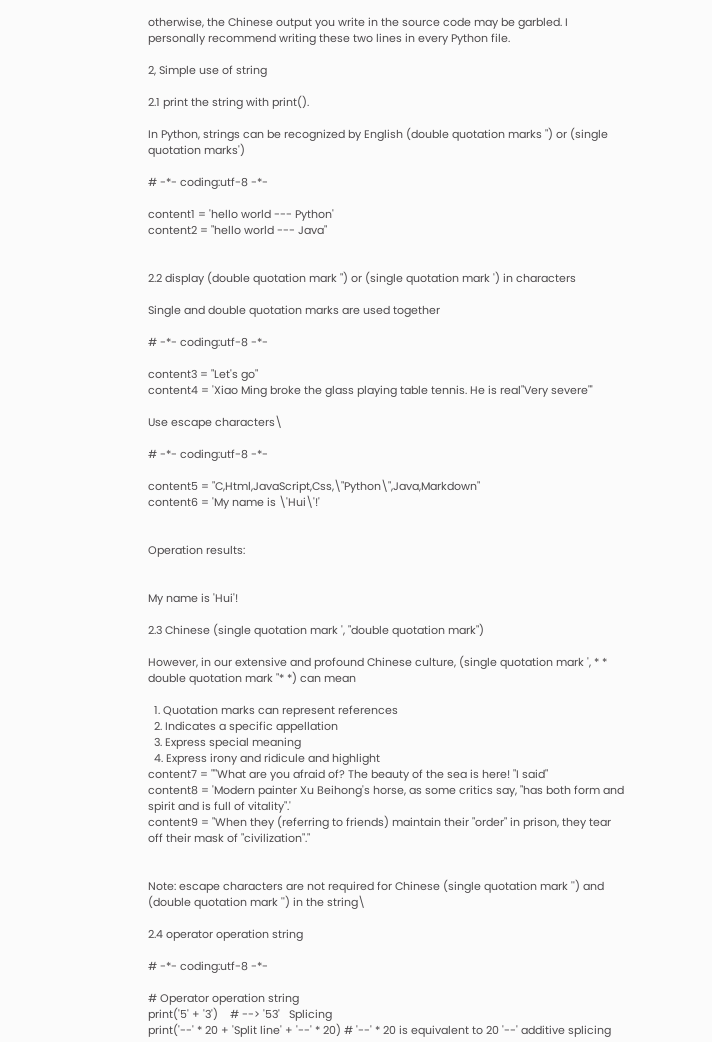otherwise, the Chinese output you write in the source code may be garbled. I personally recommend writing these two lines in every Python file.

2, Simple use of string

2.1 print the string with print().

In Python, strings can be recognized by English (double quotation marks ") or (single quotation marks')

# -*- coding:utf-8 -*-

content1 = 'hello world --- Python'
content2 = "hello world --- Java"


2.2 display (double quotation mark ") or (single quotation mark ') in characters

Single and double quotation marks are used together

# -*- coding:utf-8 -*-

content3 = "Let's go"
content4 = 'Xiao Ming broke the glass playing table tennis. He is real"Very severe"'

Use escape characters\

# -*- coding:utf-8 -*-

content5 = "C,Html,JavaScript,Css,\"Python\",Java,Markdown"
content6 = 'My name is \'Hui\'!'


Operation results:


My name is 'Hui'!

2.3 Chinese (single quotation mark ', "double quotation mark")

However, in our extensive and profound Chinese culture, (single quotation mark ', * * double quotation mark "* *) can mean

  1. Quotation marks can represent references
  2. Indicates a specific appellation
  3. Express special meaning
  4. Express irony and ridicule and highlight
content7 = ""What are you afraid of? The beauty of the sea is here! "I said"
content8 = 'Modern painter Xu Beihong's horse, as some critics say, "has both form and spirit and is full of vitality".'
content9 = "When they (referring to friends) maintain their "order" in prison, they tear off their mask of "civilization"."


Note: escape characters are not required for Chinese (single quotation mark '') and (double quotation mark '') in the string\

2.4 operator operation string

# -*- coding:utf-8 -*-

# Operator operation string
print('5' + '3')    # --> '53'   Splicing
print('--' * 20 + 'Split line' + '--' * 20) # '--' * 20 is equivalent to 20 '--' additive splicing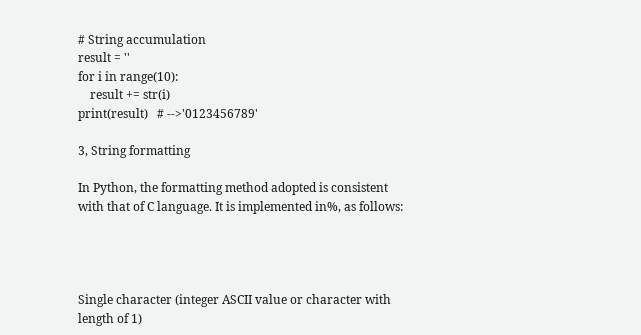# String accumulation
result = ''
for i in range(10):
    result += str(i)
print(result)   # -->'0123456789'

3, String formatting

In Python, the formatting method adopted is consistent with that of C language. It is implemented in%, as follows:




Single character (integer ASCII value or character with length of 1)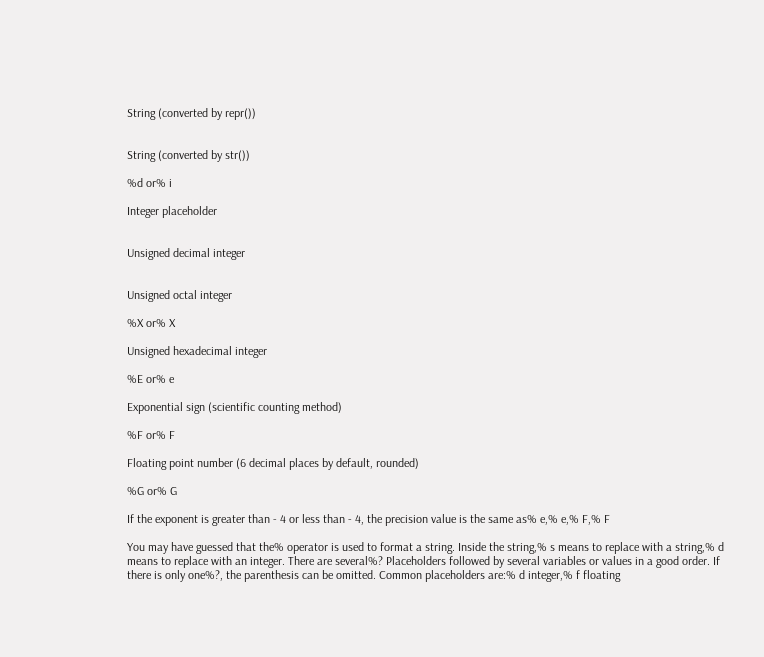String (converted by repr())


String (converted by str())

%d or% i

Integer placeholder


Unsigned decimal integer


Unsigned octal integer

%X or% X

Unsigned hexadecimal integer

%E or% e

Exponential sign (scientific counting method)

%F or% F

Floating point number (6 decimal places by default, rounded)

%G or% G

If the exponent is greater than - 4 or less than - 4, the precision value is the same as% e,% e,% F,% F

You may have guessed that the% operator is used to format a string. Inside the string,% s means to replace with a string,% d means to replace with an integer. There are several%? Placeholders followed by several variables or values in a good order. If there is only one%?, the parenthesis can be omitted. Common placeholders are:% d integer,% f floating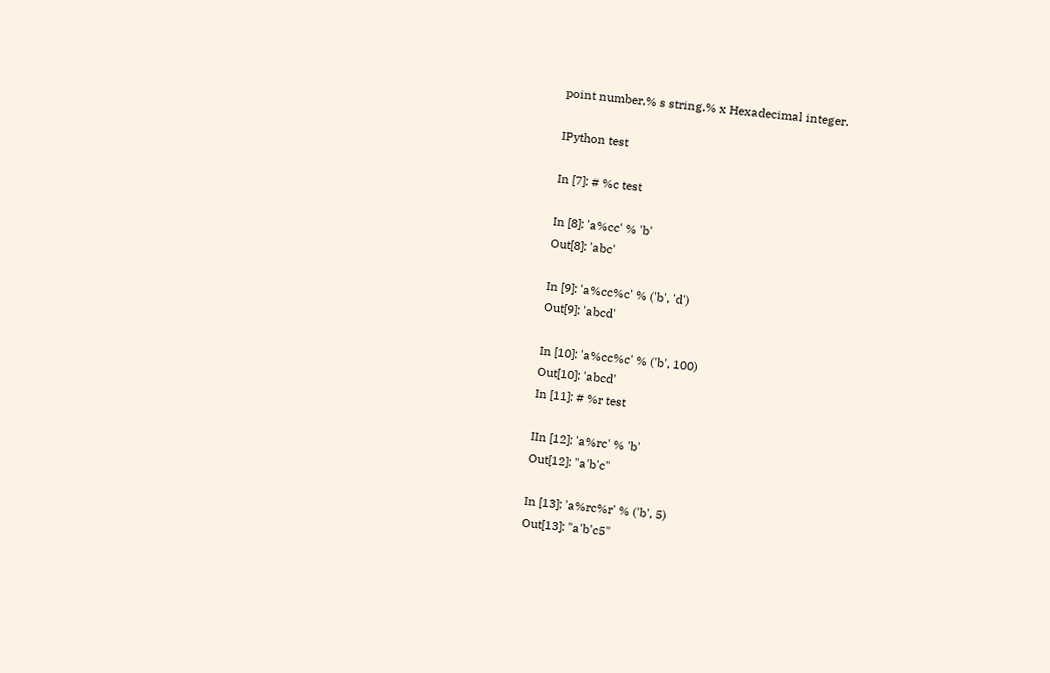point number,% s string,% x Hexadecimal integer.

IPython test

In [7]: # %c test

In [8]: 'a%cc' % 'b'
Out[8]: 'abc'

In [9]: 'a%cc%c' % ('b', 'd')
Out[9]: 'abcd'

In [10]: 'a%cc%c' % ('b', 100)
Out[10]: 'abcd'
In [11]: # %r test

IIn [12]: 'a%rc' % 'b'
Out[12]: "a'b'c"

In [13]: 'a%rc%r' % ('b', 5)
Out[13]: "a'b'c5"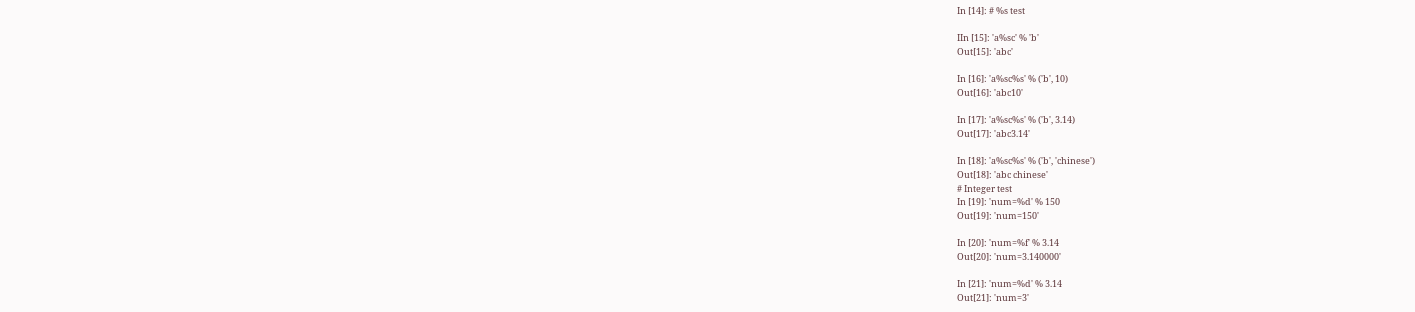In [14]: # %s test

IIn [15]: 'a%sc' % 'b'
Out[15]: 'abc'

In [16]: 'a%sc%s' % ('b', 10)
Out[16]: 'abc10'

In [17]: 'a%sc%s' % ('b', 3.14)
Out[17]: 'abc3.14'

In [18]: 'a%sc%s' % ('b', 'chinese')
Out[18]: 'abc chinese'
# Integer test
In [19]: 'num=%d' % 150
Out[19]: 'num=150'

In [20]: 'num=%f' % 3.14
Out[20]: 'num=3.140000'

In [21]: 'num=%d' % 3.14
Out[21]: 'num=3'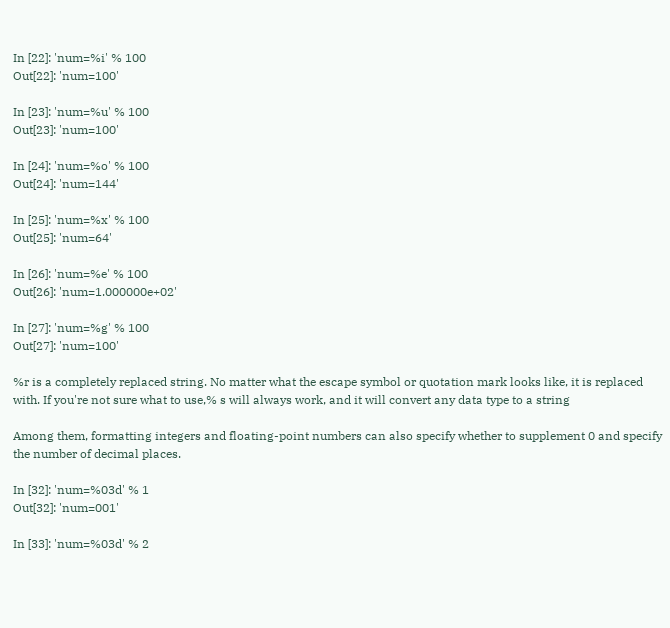In [22]: 'num=%i' % 100
Out[22]: 'num=100'

In [23]: 'num=%u' % 100
Out[23]: 'num=100'

In [24]: 'num=%o' % 100
Out[24]: 'num=144'

In [25]: 'num=%x' % 100
Out[25]: 'num=64'

In [26]: 'num=%e' % 100
Out[26]: 'num=1.000000e+02'

In [27]: 'num=%g' % 100
Out[27]: 'num=100'

%r is a completely replaced string. No matter what the escape symbol or quotation mark looks like, it is replaced with. If you're not sure what to use,% s will always work, and it will convert any data type to a string

Among them, formatting integers and floating-point numbers can also specify whether to supplement 0 and specify the number of decimal places.

In [32]: 'num=%03d' % 1
Out[32]: 'num=001'

In [33]: 'num=%03d' % 2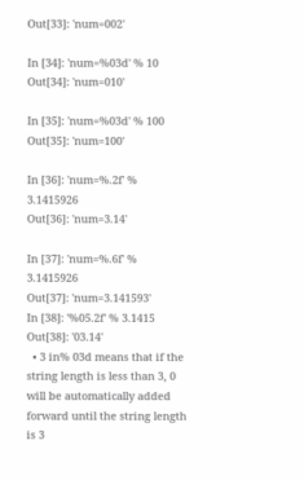Out[33]: 'num=002'

In [34]: 'num=%03d' % 10
Out[34]: 'num=010'

In [35]: 'num=%03d' % 100
Out[35]: 'num=100'

In [36]: 'num=%.2f' % 3.1415926
Out[36]: 'num=3.14'

In [37]: 'num=%.6f' % 3.1415926
Out[37]: 'num=3.141593'
In [38]: '%05.2f' % 3.1415
Out[38]: '03.14'
  • 3 in% 03d means that if the string length is less than 3, 0 will be automatically added forward until the string length is 3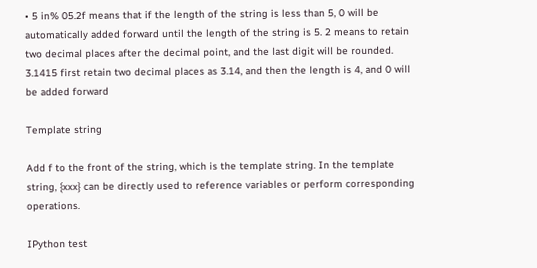• 5 in% 05.2f means that if the length of the string is less than 5, 0 will be automatically added forward until the length of the string is 5. 2 means to retain two decimal places after the decimal point, and the last digit will be rounded. 3.1415 first retain two decimal places as 3.14, and then the length is 4, and 0 will be added forward

Template string

Add f to the front of the string, which is the template string. In the template string, {xxx} can be directly used to reference variables or perform corresponding operations.

IPython test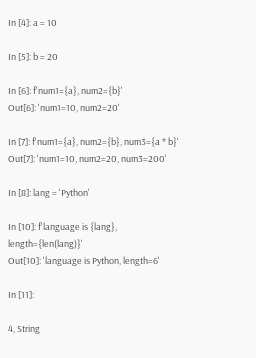In [4]: a = 10

In [5]: b = 20

In [6]: f'num1={a}, num2={b}'
Out[6]: 'num1=10, num2=20'

In [7]: f'num1={a}, num2={b}, num3={a * b}'
Out[7]: 'num1=10, num2=20, num3=200'

In [8]: lang = 'Python'

In [10]: f'language is {lang}, length={len(lang)}'
Out[10]: 'language is Python, length=6'

In [11]:

4, String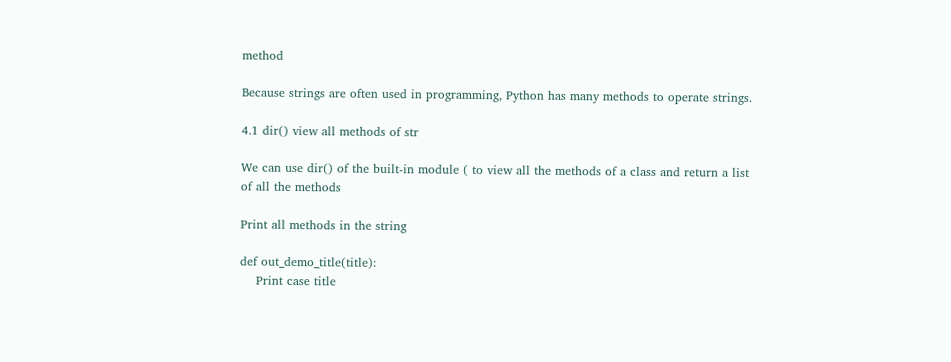method

Because strings are often used in programming, Python has many methods to operate strings.

4.1 dir() view all methods of str

We can use dir() of the built-in module ( to view all the methods of a class and return a list of all the methods

Print all methods in the string

def out_demo_title(title):
    Print case title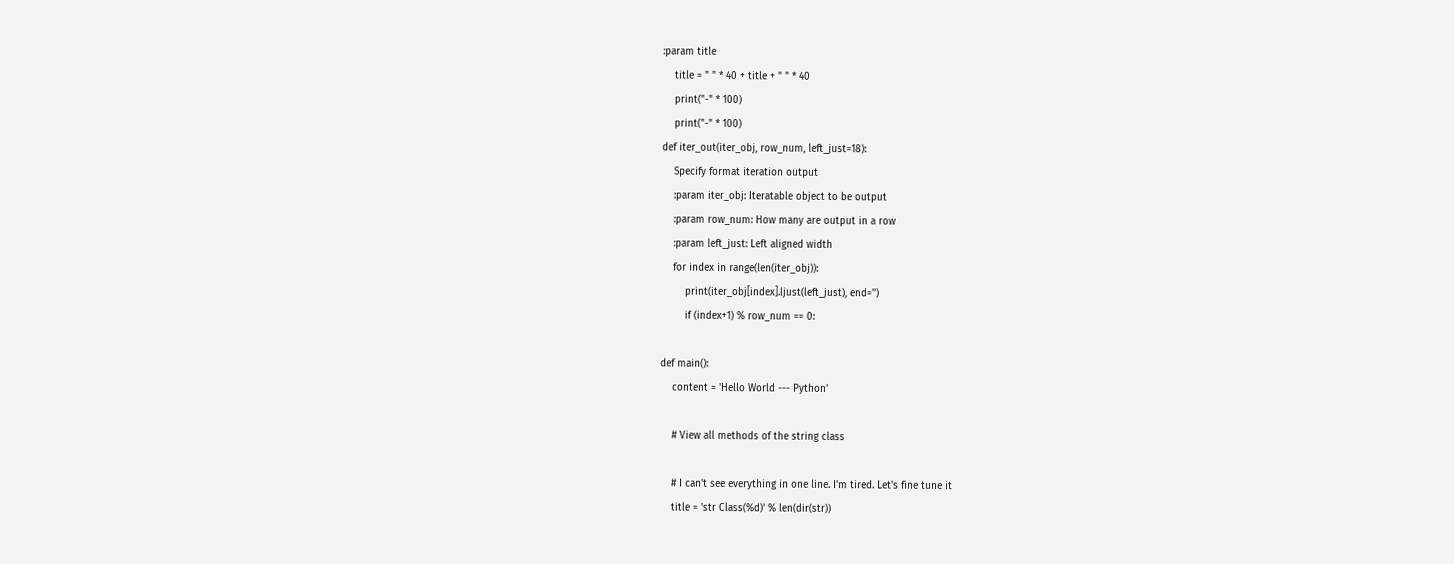:param title
    title = " " * 40 + title + " " * 40
    print("-" * 100)
    print("-" * 100)
def iter_out(iter_obj, row_num, left_just=18):
    Specify format iteration output
    :param iter_obj: Iteratable object to be output
    :param row_num: How many are output in a row
    :param left_just: Left aligned width
    for index in range(len(iter_obj)):
        print(iter_obj[index].ljust(left_just), end='')
        if (index+1) % row_num == 0:

def main():
    content = 'Hello World --- Python'

    # View all methods of the string class

    # I can't see everything in one line. I'm tired. Let's fine tune it
    title = 'str Class(%d)' % len(dir(str))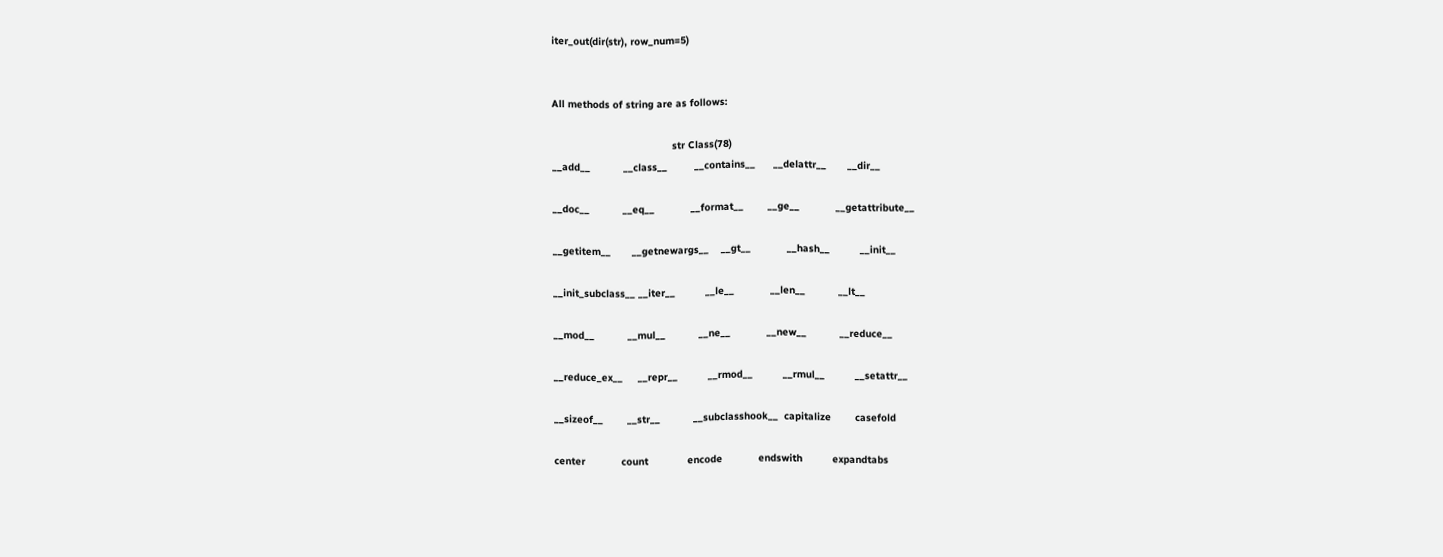iter_out(dir(str), row_num=5)


All methods of string are as follows:

                                        str Class(78)
__add__           __class__         __contains__      __delattr__       __dir__

__doc__           __eq__            __format__        __ge__            __getattribute__

__getitem__       __getnewargs__    __gt__            __hash__          __init__

__init_subclass__ __iter__          __le__            __len__           __lt__

__mod__           __mul__           __ne__            __new__           __reduce__

__reduce_ex__     __repr__          __rmod__          __rmul__          __setattr__

__sizeof__        __str__           __subclasshook__  capitalize        casefold

center            count             encode            endswith          expandtabs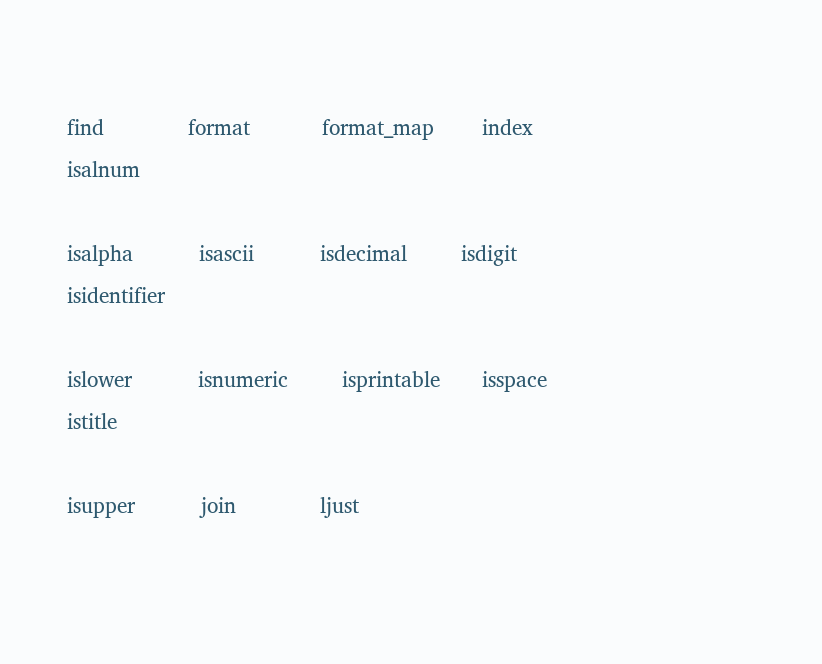find              format            format_map        index             isalnum

isalpha           isascii           isdecimal         isdigit           isidentifier

islower           isnumeric         isprintable       isspace           istitle

isupper           join              ljust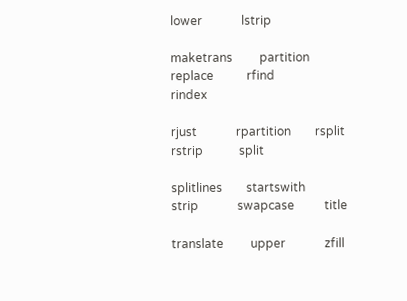lower             lstrip

maketrans         partition         replace           rfind             rindex

rjust             rpartition        rsplit            rstrip            split

splitlines        startswith        strip             swapcase          title

translate         upper             zfill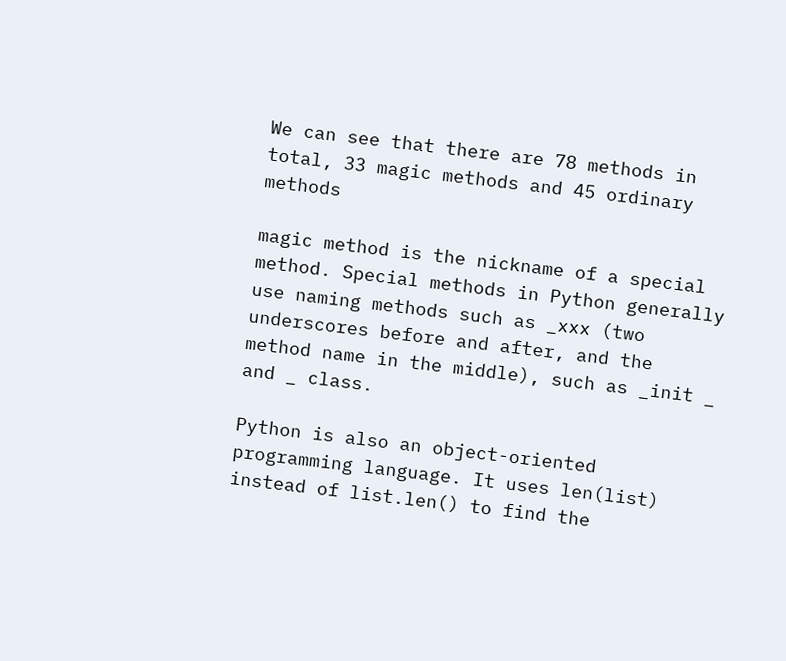We can see that there are 78 methods in total, 33 magic methods and 45 ordinary methods

magic method is the nickname of a special method. Special methods in Python generally use naming methods such as _xxx (two underscores before and after, and the method name in the middle), such as _init _ and _ class.

Python is also an object-oriented programming language. It uses len(list) instead of list.len() to find the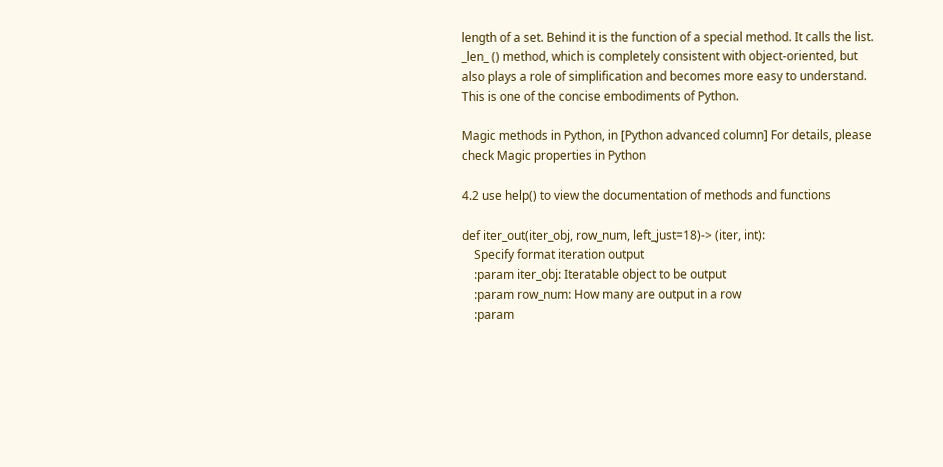length of a set. Behind it is the function of a special method. It calls the list. _len_ () method, which is completely consistent with object-oriented, but also plays a role of simplification and becomes more easy to understand. This is one of the concise embodiments of Python.

Magic methods in Python, in [Python advanced column] For details, please check Magic properties in Python

4.2 use help() to view the documentation of methods and functions

def iter_out(iter_obj, row_num, left_just=18)-> (iter, int):
    Specify format iteration output
    :param iter_obj: Iteratable object to be output
    :param row_num: How many are output in a row
    :param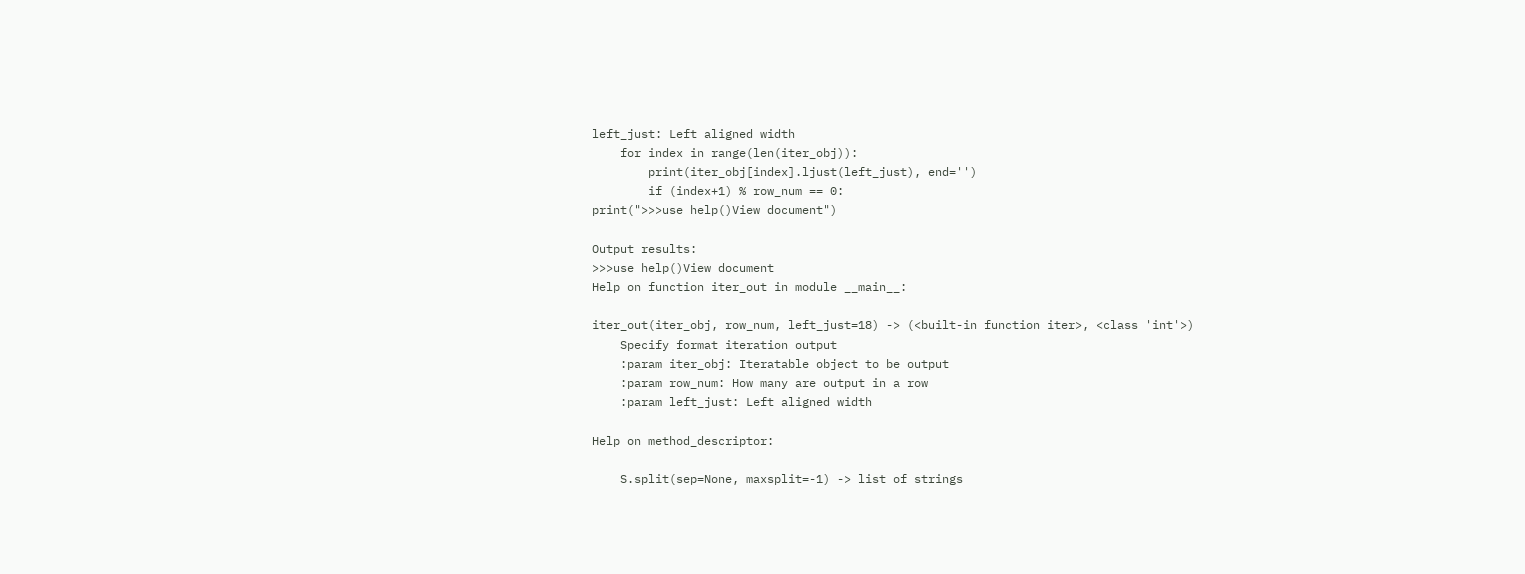left_just: Left aligned width
    for index in range(len(iter_obj)):
        print(iter_obj[index].ljust(left_just), end='')
        if (index+1) % row_num == 0:
print(">>>use help()View document")

Output results:
>>>use help()View document
Help on function iter_out in module __main__:

iter_out(iter_obj, row_num, left_just=18) -> (<built-in function iter>, <class 'int'>)
    Specify format iteration output
    :param iter_obj: Iteratable object to be output
    :param row_num: How many are output in a row
    :param left_just: Left aligned width

Help on method_descriptor:

    S.split(sep=None, maxsplit=-1) -> list of strings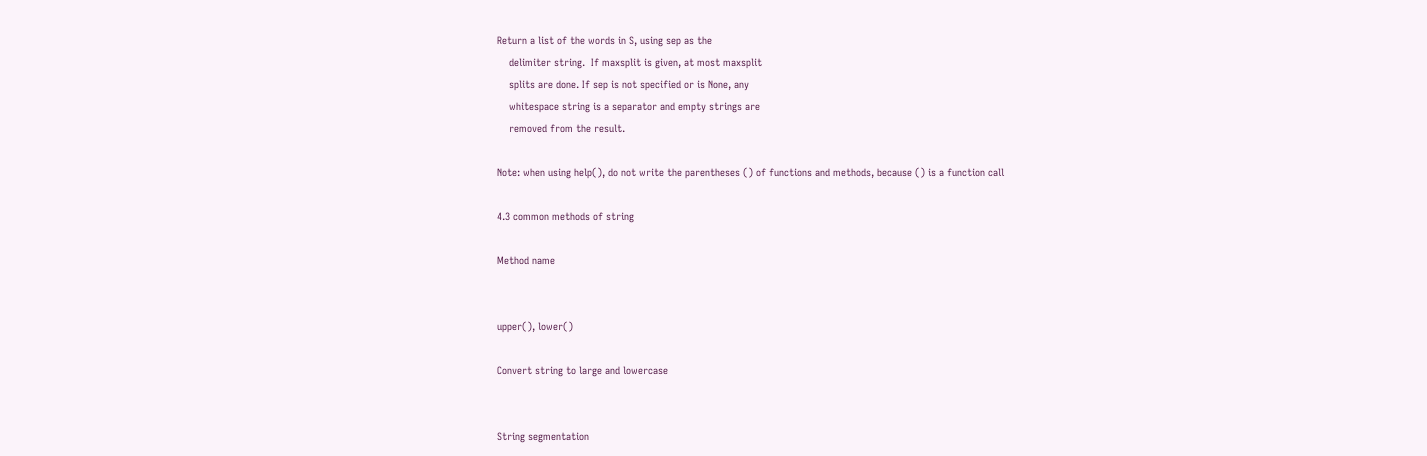Return a list of the words in S, using sep as the
    delimiter string.  If maxsplit is given, at most maxsplit
    splits are done. If sep is not specified or is None, any
    whitespace string is a separator and empty strings are
    removed from the result.

Note: when using help(), do not write the parentheses () of functions and methods, because () is a function call

4.3 common methods of string

Method name


upper(), lower()

Convert string to large and lowercase


String segmentation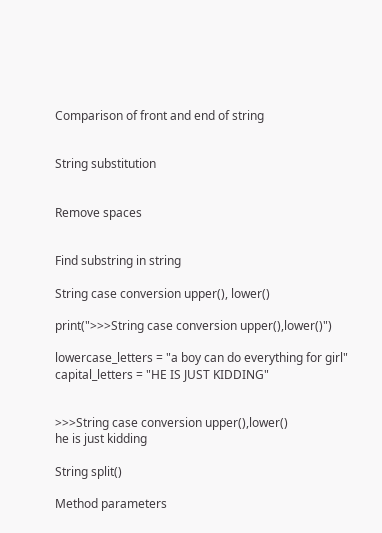Comparison of front and end of string


String substitution


Remove spaces


Find substring in string

String case conversion upper(), lower()

print(">>>String case conversion upper(),lower()")

lowercase_letters = "a boy can do everything for girl"
capital_letters = "HE IS JUST KIDDING"


>>>String case conversion upper(),lower()
he is just kidding

String split()

Method parameters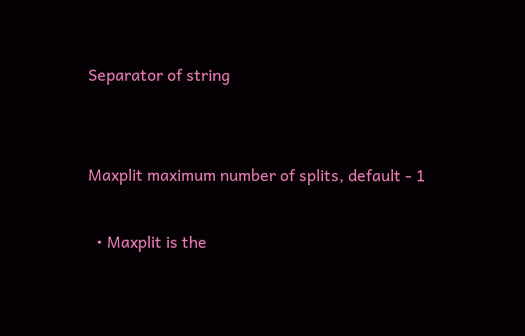Separator of string


Maxplit maximum number of splits, default - 1

  • Maxplit is the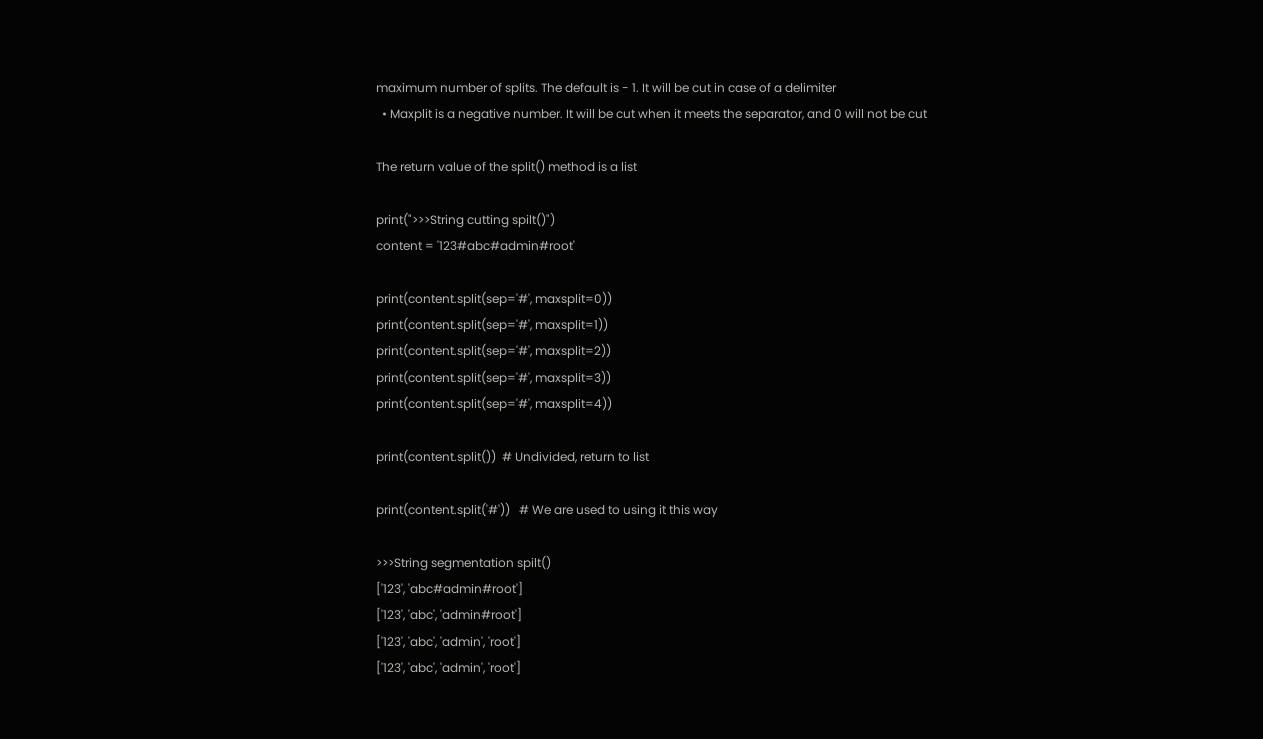maximum number of splits. The default is - 1. It will be cut in case of a delimiter
  • Maxplit is a negative number. It will be cut when it meets the separator, and 0 will not be cut

The return value of the split() method is a list

print(">>>String cutting spilt()")
content = '123#abc#admin#root'

print(content.split(sep='#', maxsplit=0))
print(content.split(sep='#', maxsplit=1))
print(content.split(sep='#', maxsplit=2))
print(content.split(sep='#', maxsplit=3))
print(content.split(sep='#', maxsplit=4))

print(content.split())  # Undivided, return to list

print(content.split('#'))   # We are used to using it this way

>>>String segmentation spilt()
['123', 'abc#admin#root']
['123', 'abc', 'admin#root']
['123', 'abc', 'admin', 'root']
['123', 'abc', 'admin', 'root']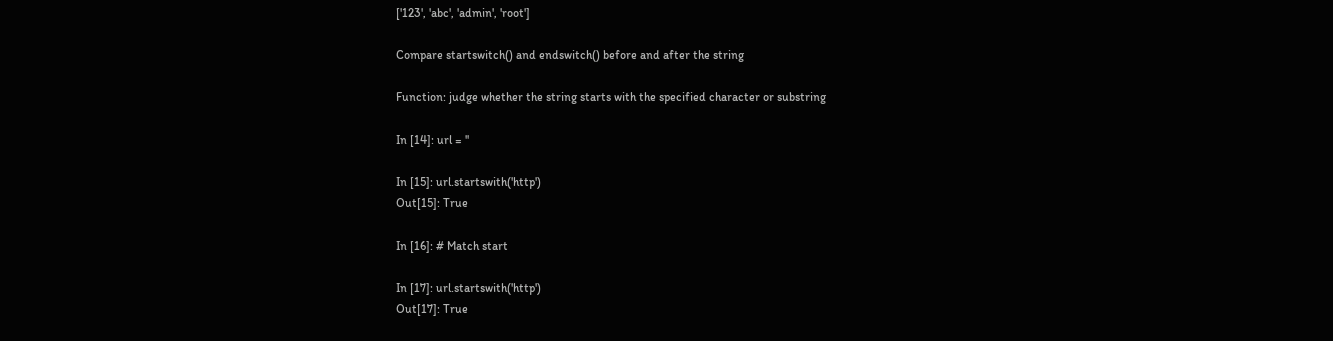['123', 'abc', 'admin', 'root']

Compare startswitch() and endswitch() before and after the string

Function: judge whether the string starts with the specified character or substring

In [14]: url = ''

In [15]: url.startswith('http')
Out[15]: True

In [16]: # Match start

In [17]: url.startswith('http')
Out[17]: True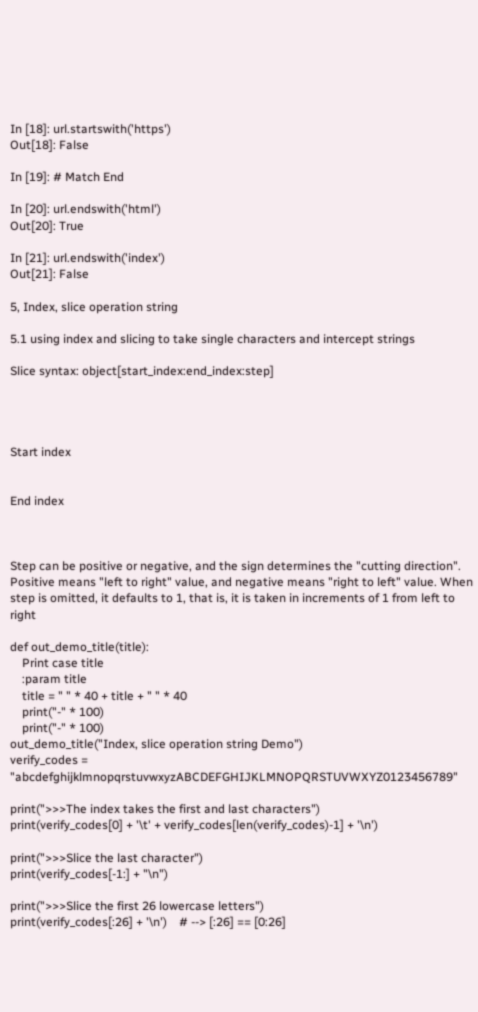In [18]: url.startswith('https')
Out[18]: False

In [19]: # Match End

In [20]: url.endswith('html')
Out[20]: True

In [21]: url.endswith('index')
Out[21]: False

5, Index, slice operation string

5.1 using index and slicing to take single characters and intercept strings

Slice syntax: object[start_index:end_index:step]




Start index


End index



Step can be positive or negative, and the sign determines the "cutting direction". Positive means "left to right" value, and negative means "right to left" value. When step is omitted, it defaults to 1, that is, it is taken in increments of 1 from left to right

def out_demo_title(title):
    Print case title
    :param title
    title = " " * 40 + title + " " * 40
    print("-" * 100)
    print("-" * 100)
out_demo_title("Index, slice operation string Demo")
verify_codes = "abcdefghijklmnopqrstuvwxyzABCDEFGHIJKLMNOPQRSTUVWXYZ0123456789"

print(">>>The index takes the first and last characters")
print(verify_codes[0] + '\t' + verify_codes[len(verify_codes)-1] + '\n')

print(">>>Slice the last character")
print(verify_codes[-1:] + "\n")

print(">>>Slice the first 26 lowercase letters")
print(verify_codes[:26] + '\n')    # --> [:26] == [0:26]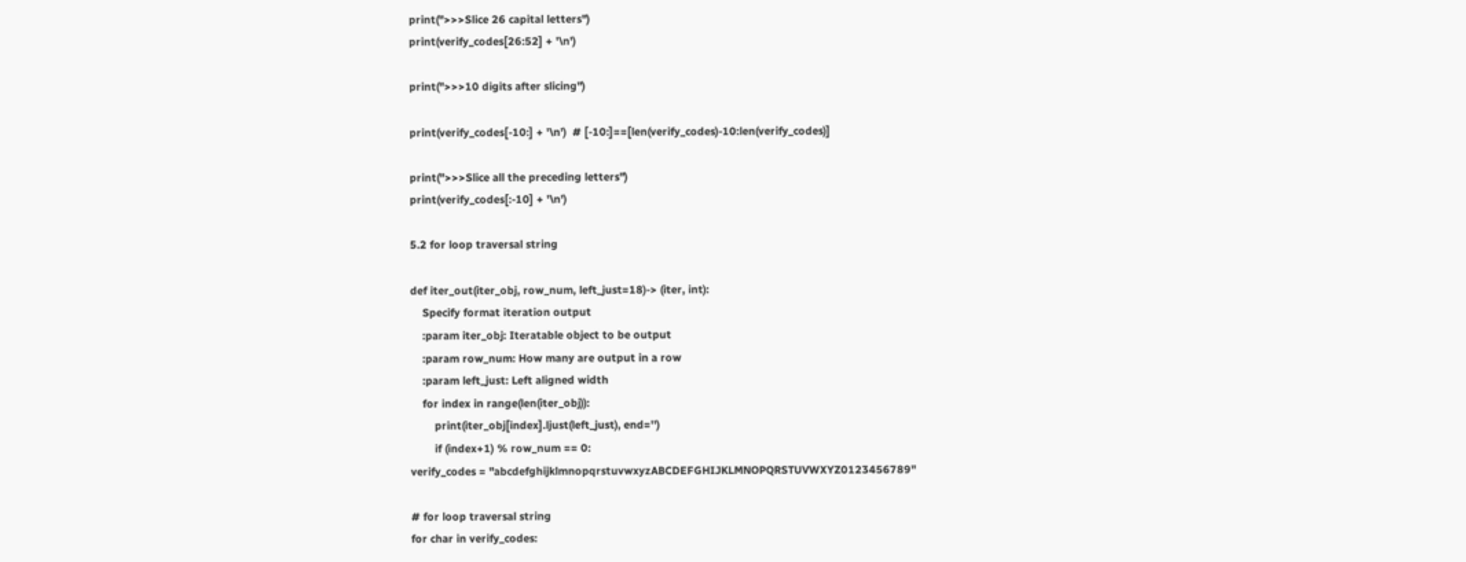print(">>>Slice 26 capital letters")
print(verify_codes[26:52] + '\n')

print(">>>10 digits after slicing")

print(verify_codes[-10:] + '\n')  # [-10:]==[len(verify_codes)-10:len(verify_codes)]

print(">>>Slice all the preceding letters")
print(verify_codes[:-10] + '\n')

5.2 for loop traversal string

def iter_out(iter_obj, row_num, left_just=18)-> (iter, int):
    Specify format iteration output
    :param iter_obj: Iteratable object to be output
    :param row_num: How many are output in a row
    :param left_just: Left aligned width
    for index in range(len(iter_obj)):
        print(iter_obj[index].ljust(left_just), end='')
        if (index+1) % row_num == 0:
verify_codes = "abcdefghijklmnopqrstuvwxyzABCDEFGHIJKLMNOPQRSTUVWXYZ0123456789"

# for loop traversal string
for char in verify_codes: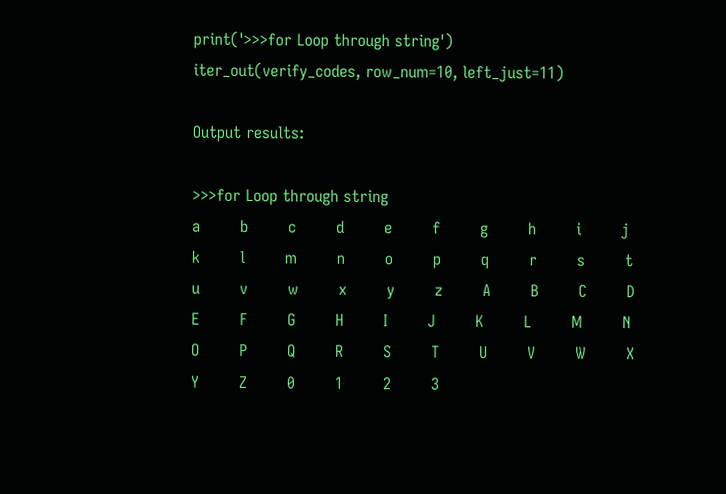print('>>>for Loop through string')
iter_out(verify_codes, row_num=10, left_just=11)

Output results:

>>>for Loop through string
a        b        c        d        e        f        g        h        i        j
k        l        m        n        o        p        q        r        s        t
u        v        w        x        y        z        A        B        C        D
E        F        G        H        I        J        K        L        M        N
O        P        Q        R        S        T        U        V        W        X
Y        Z        0        1        2        3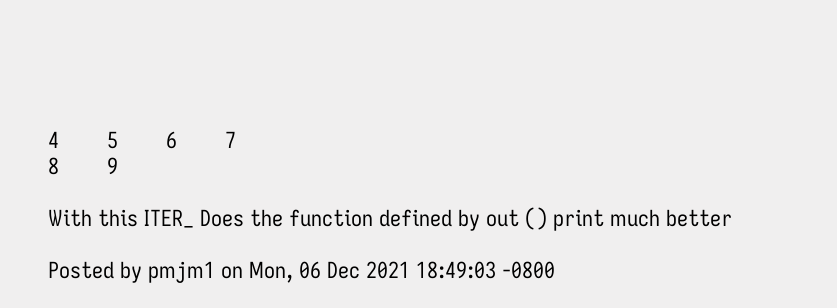4        5        6        7
8        9

With this ITER_ Does the function defined by out () print much better

Posted by pmjm1 on Mon, 06 Dec 2021 18:49:03 -0800